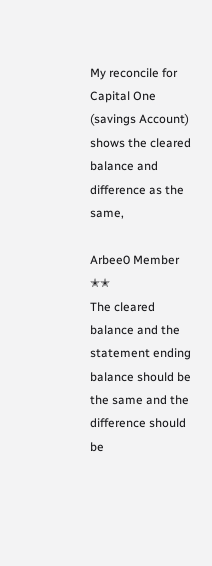My reconcile for Capital One (savings Account) shows the cleared balance and difference as the same,

Arbee0 Member ✭✭
The cleared balance and the statement ending balance should be the same and the difference should be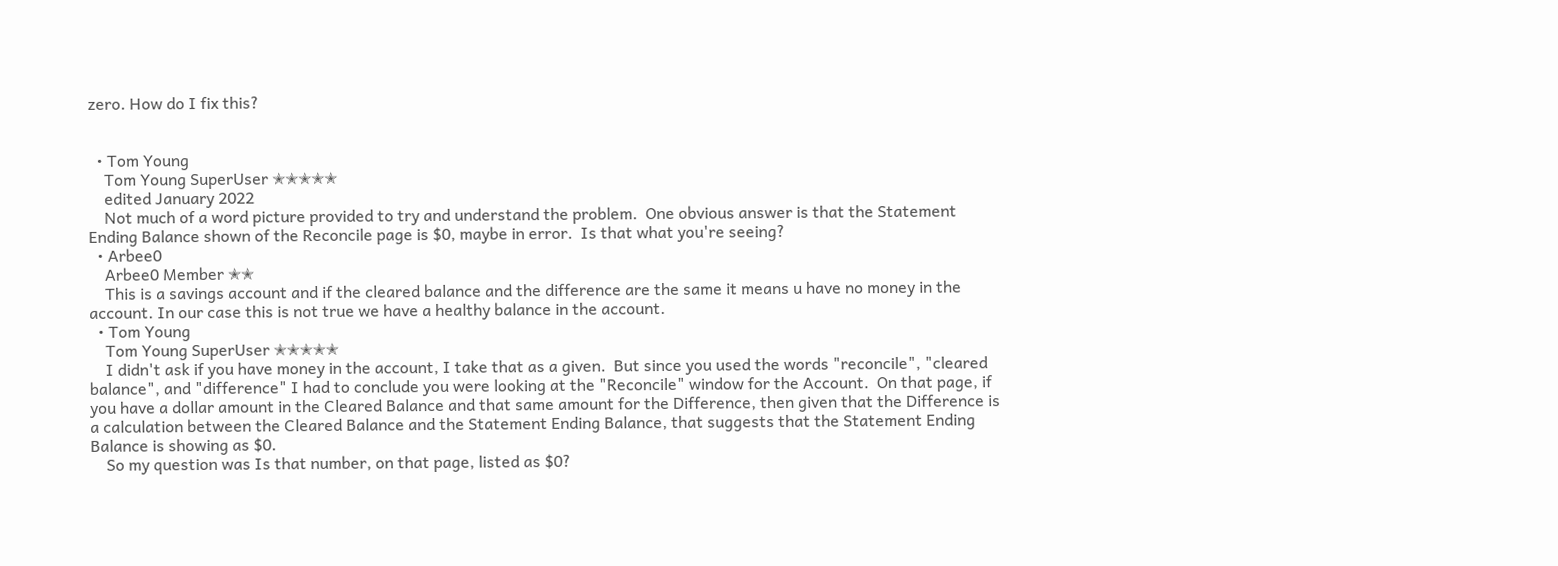zero. How do I fix this?


  • Tom Young
    Tom Young SuperUser ✭✭✭✭✭
    edited January 2022
    Not much of a word picture provided to try and understand the problem.  One obvious answer is that the Statement Ending Balance shown of the Reconcile page is $0, maybe in error.  Is that what you're seeing?
  • Arbee0
    Arbee0 Member ✭✭
    This is a savings account and if the cleared balance and the difference are the same it means u have no money in the account. In our case this is not true we have a healthy balance in the account.
  • Tom Young
    Tom Young SuperUser ✭✭✭✭✭
    I didn't ask if you have money in the account, I take that as a given.  But since you used the words "reconcile", "cleared balance", and "difference" I had to conclude you were looking at the "Reconcile" window for the Account.  On that page, if you have a dollar amount in the Cleared Balance and that same amount for the Difference, then given that the Difference is a calculation between the Cleared Balance and the Statement Ending Balance, that suggests that the Statement Ending Balance is showing as $0.
    So my question was Is that number, on that page, listed as $0?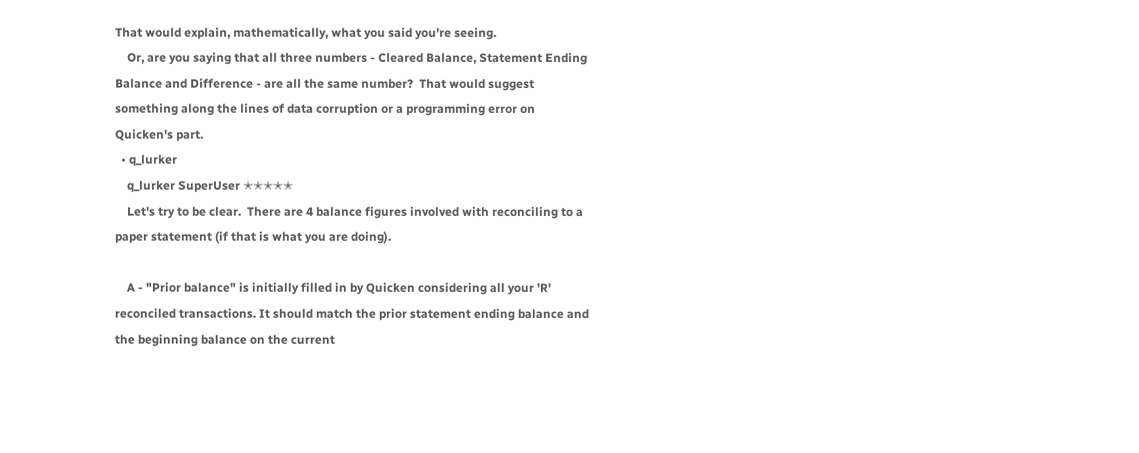That would explain, mathematically, what you said you're seeing.
    Or, are you saying that all three numbers - Cleared Balance, Statement Ending Balance and Difference - are all the same number?  That would suggest something along the lines of data corruption or a programming error on Quicken's part.
  • q_lurker
    q_lurker SuperUser ✭✭✭✭✭
    Let's try to be clear.  There are 4 balance figures involved with reconciling to a paper statement (if that is what you are doing).

    A - "Prior balance" is initially filled in by Quicken considering all your 'R' reconciled transactions. It should match the prior statement ending balance and the beginning balance on the current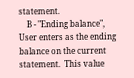statement.
    B - "Ending balance", User enters as the ending balance on the current statement.  This value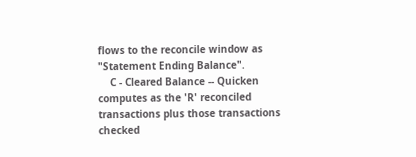flows to the reconcile window as "Statement Ending Balance".
    C - Cleared Balance -- Quicken computes as the 'R' reconciled transactions plus those transactions checked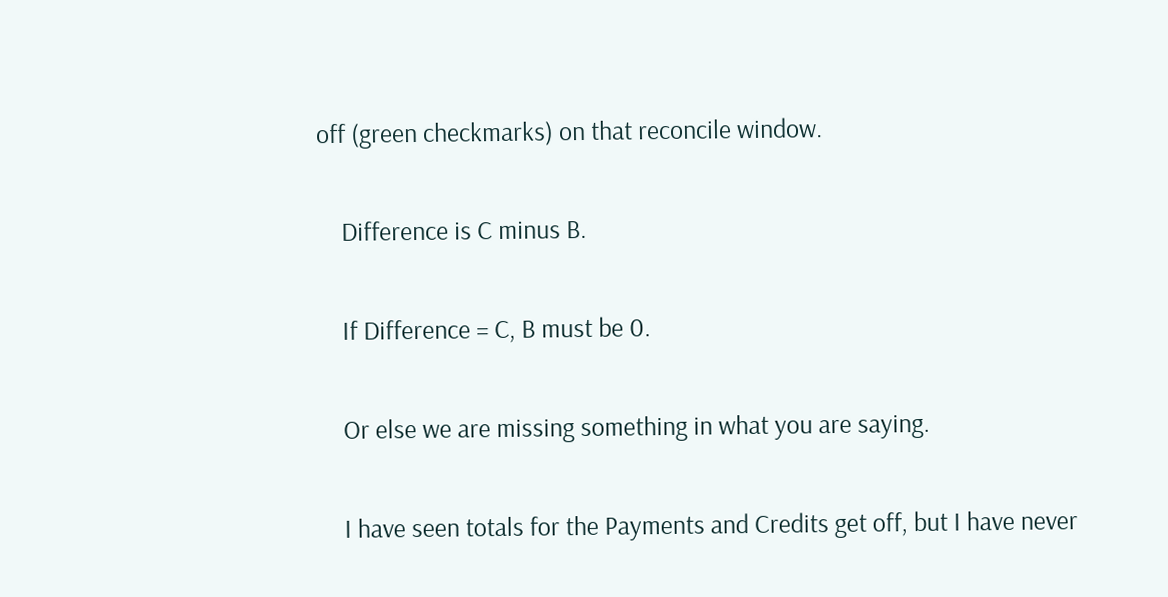off (green checkmarks) on that reconcile window.

    Difference is C minus B.

    If Difference = C, B must be 0.

    Or else we are missing something in what you are saying.

    I have seen totals for the Payments and Credits get off, but I have never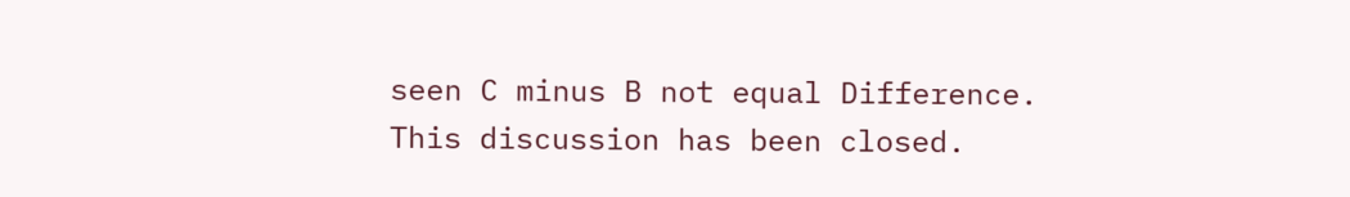seen C minus B not equal Difference.
This discussion has been closed.